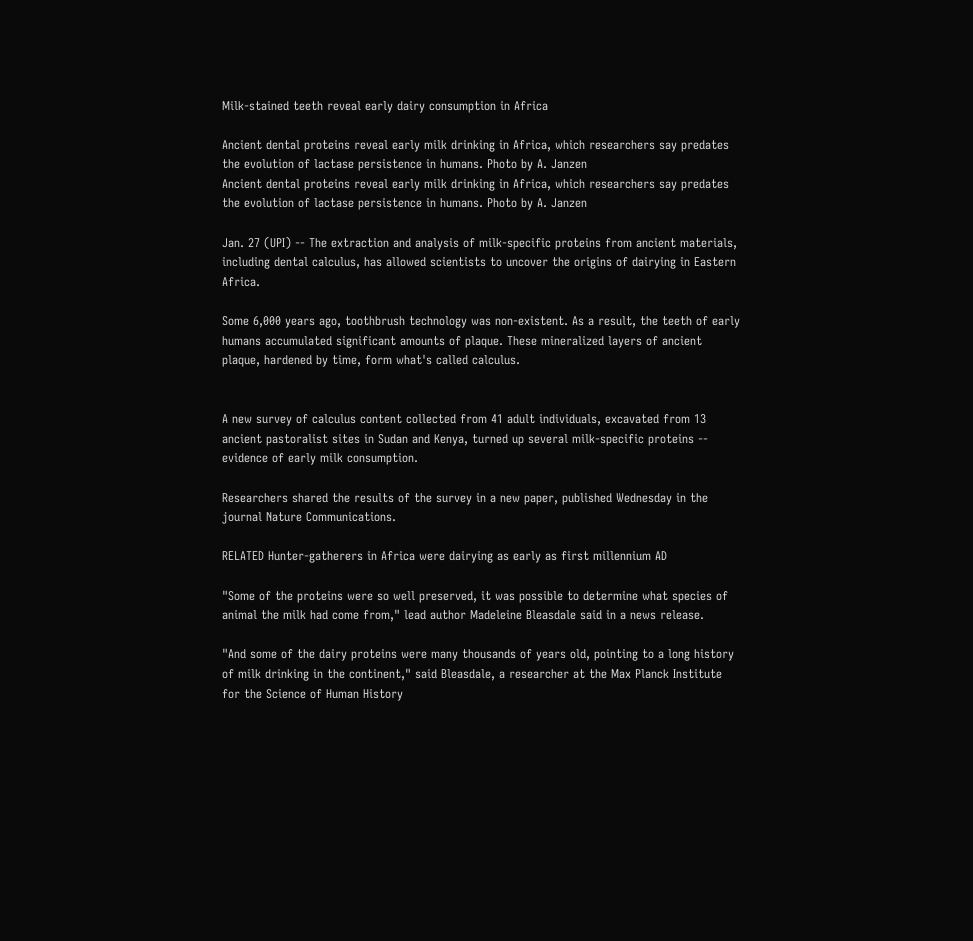Milk-stained teeth reveal early dairy consumption in Africa

Ancient dental proteins reveal early milk drinking in Africa, which researchers say predates the evolution of lactase persistence in humans. Photo by A. Janzen
Ancient dental proteins reveal early milk drinking in Africa, which researchers say predates the evolution of lactase persistence in humans. Photo by A. Janzen

Jan. 27 (UPI) -- The extraction and analysis of milk-specific proteins from ancient materials, including dental calculus, has allowed scientists to uncover the origins of dairying in Eastern Africa.

Some 6,000 years ago, toothbrush technology was non-existent. As a result, the teeth of early humans accumulated significant amounts of plaque. These mineralized layers of ancient plaque, hardened by time, form what's called calculus.


A new survey of calculus content collected from 41 adult individuals, excavated from 13 ancient pastoralist sites in Sudan and Kenya, turned up several milk-specific proteins -- evidence of early milk consumption.

Researchers shared the results of the survey in a new paper, published Wednesday in the journal Nature Communications.

RELATED Hunter-gatherers in Africa were dairying as early as first millennium AD

"Some of the proteins were so well preserved, it was possible to determine what species of animal the milk had come from," lead author Madeleine Bleasdale said in a news release.

"And some of the dairy proteins were many thousands of years old, pointing to a long history of milk drinking in the continent," said Bleasdale, a researcher at the Max Planck Institute for the Science of Human History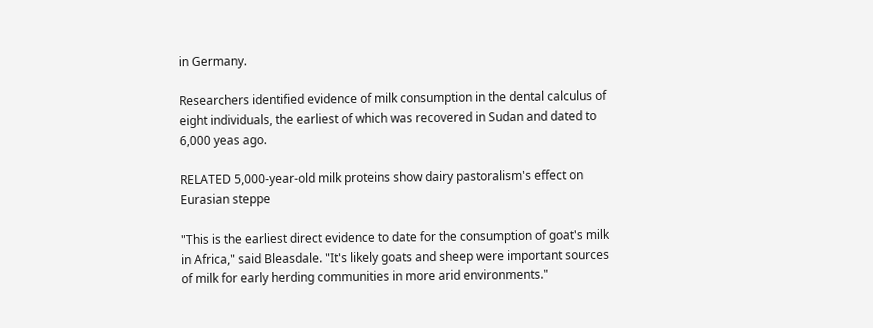in Germany.

Researchers identified evidence of milk consumption in the dental calculus of eight individuals, the earliest of which was recovered in Sudan and dated to 6,000 yeas ago.

RELATED 5,000-year-old milk proteins show dairy pastoralism's effect on Eurasian steppe

"This is the earliest direct evidence to date for the consumption of goat's milk in Africa," said Bleasdale. "It's likely goats and sheep were important sources of milk for early herding communities in more arid environments."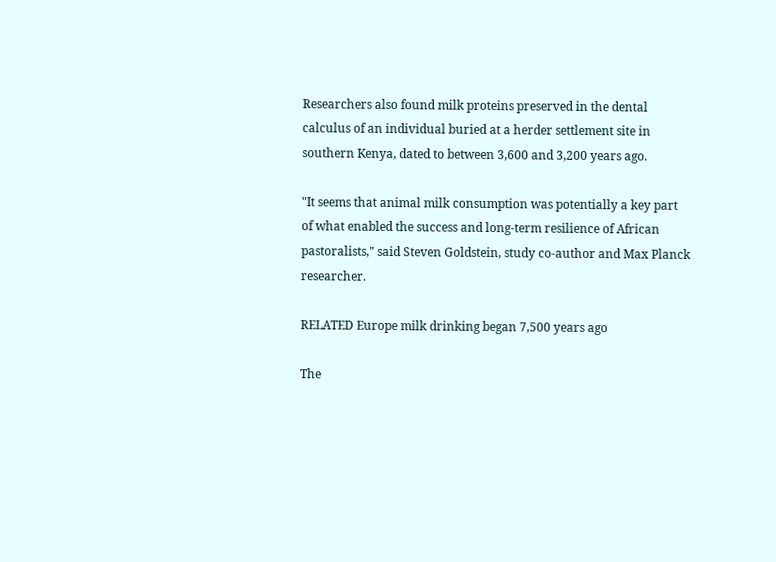Researchers also found milk proteins preserved in the dental calculus of an individual buried at a herder settlement site in southern Kenya, dated to between 3,600 and 3,200 years ago.

"It seems that animal milk consumption was potentially a key part of what enabled the success and long-term resilience of African pastoralists," said Steven Goldstein, study co-author and Max Planck researcher.

RELATED Europe milk drinking began 7,500 years ago

The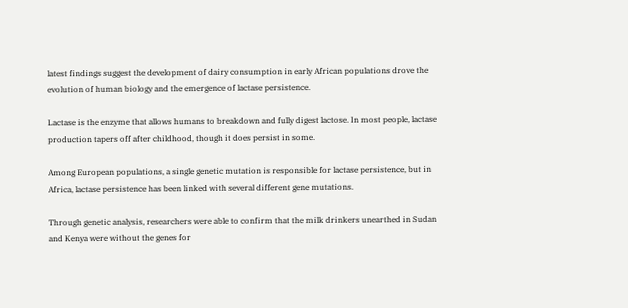latest findings suggest the development of dairy consumption in early African populations drove the evolution of human biology and the emergence of lactase persistence.

Lactase is the enzyme that allows humans to breakdown and fully digest lactose. In most people, lactase production tapers off after childhood, though it does persist in some.

Among European populations, a single genetic mutation is responsible for lactase persistence, but in Africa, lactase persistence has been linked with several different gene mutations.

Through genetic analysis, researchers were able to confirm that the milk drinkers unearthed in Sudan and Kenya were without the genes for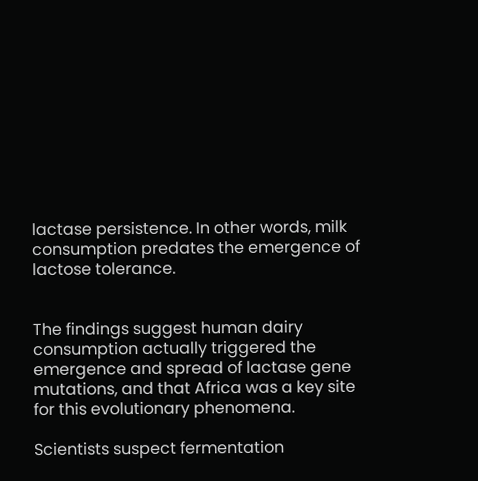lactase persistence. In other words, milk consumption predates the emergence of lactose tolerance.


The findings suggest human dairy consumption actually triggered the emergence and spread of lactase gene mutations, and that Africa was a key site for this evolutionary phenomena.

Scientists suspect fermentation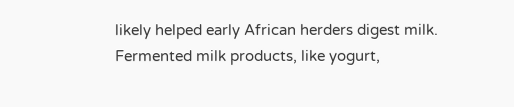likely helped early African herders digest milk. Fermented milk products, like yogurt,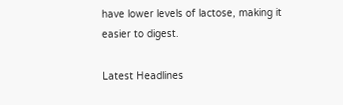have lower levels of lactose, making it easier to digest.

Latest Headlines